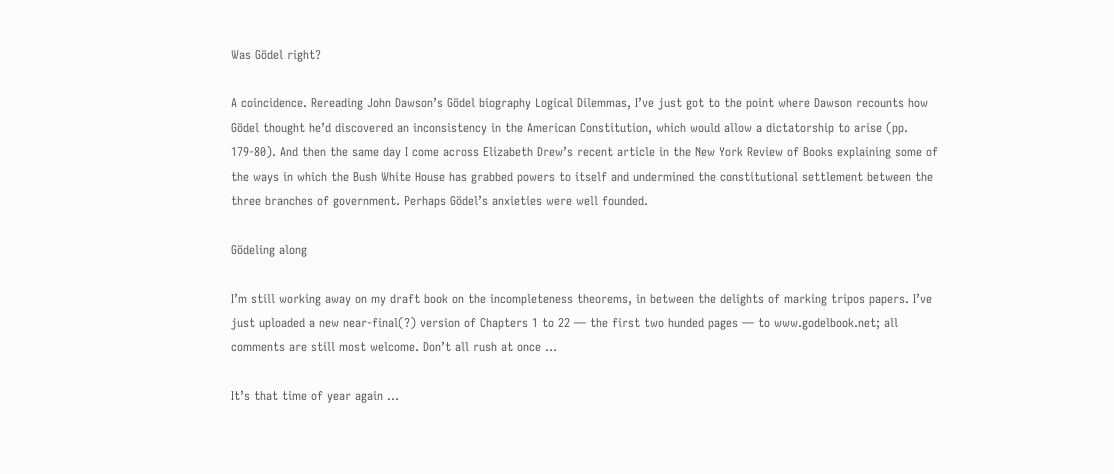Was Gödel right?

A coincidence. Rereading John Dawson’s Gödel biography Logical Dilemmas, I’ve just got to the point where Dawson recounts how Gödel thought he’d discovered an inconsistency in the American Constitution, which would allow a dictatorship to arise (pp. 179-80). And then the same day I come across Elizabeth Drew’s recent article in the New York Review of Books explaining some of the ways in which the Bush White House has grabbed powers to itself and undermined the constitutional settlement between the three branches of government. Perhaps Gödel’s anxieties were well founded.

Gödeling along

I’m still working away on my draft book on the incompleteness theorems, in between the delights of marking tripos papers. I’ve just uploaded a new near-final(?) version of Chapters 1 to 22 — the first two hunded pages — to www.godelbook.net; all comments are still most welcome. Don’t all rush at once …

It’s that time of year again …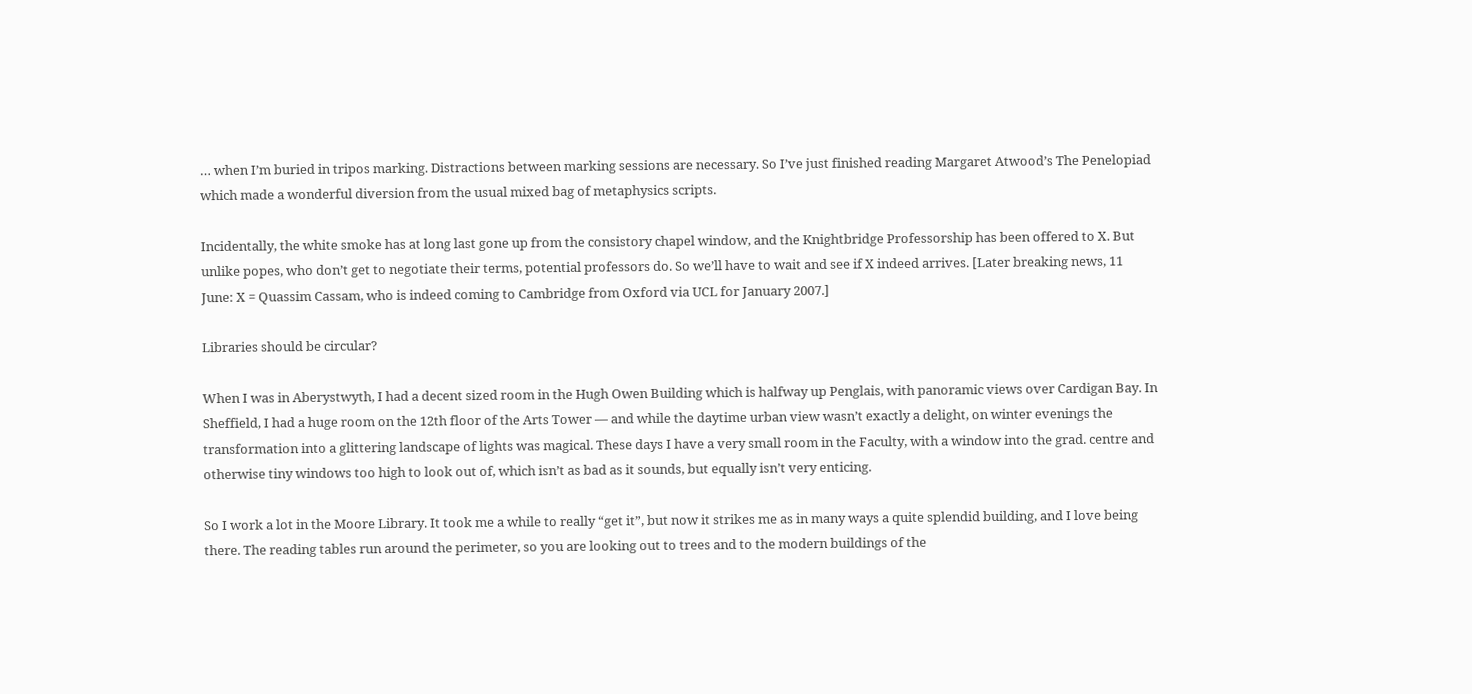… when I’m buried in tripos marking. Distractions between marking sessions are necessary. So I’ve just finished reading Margaret Atwood’s The Penelopiad which made a wonderful diversion from the usual mixed bag of metaphysics scripts.

Incidentally, the white smoke has at long last gone up from the consistory chapel window, and the Knightbridge Professorship has been offered to X. But unlike popes, who don’t get to negotiate their terms, potential professors do. So we’ll have to wait and see if X indeed arrives. [Later breaking news, 11 June: X = Quassim Cassam, who is indeed coming to Cambridge from Oxford via UCL for January 2007.]

Libraries should be circular?

When I was in Aberystwyth, I had a decent sized room in the Hugh Owen Building which is halfway up Penglais, with panoramic views over Cardigan Bay. In Sheffield, I had a huge room on the 12th floor of the Arts Tower — and while the daytime urban view wasn’t exactly a delight, on winter evenings the transformation into a glittering landscape of lights was magical. These days I have a very small room in the Faculty, with a window into the grad. centre and otherwise tiny windows too high to look out of, which isn’t as bad as it sounds, but equally isn’t very enticing.

So I work a lot in the Moore Library. It took me a while to really “get it”, but now it strikes me as in many ways a quite splendid building, and I love being there. The reading tables run around the perimeter, so you are looking out to trees and to the modern buildings of the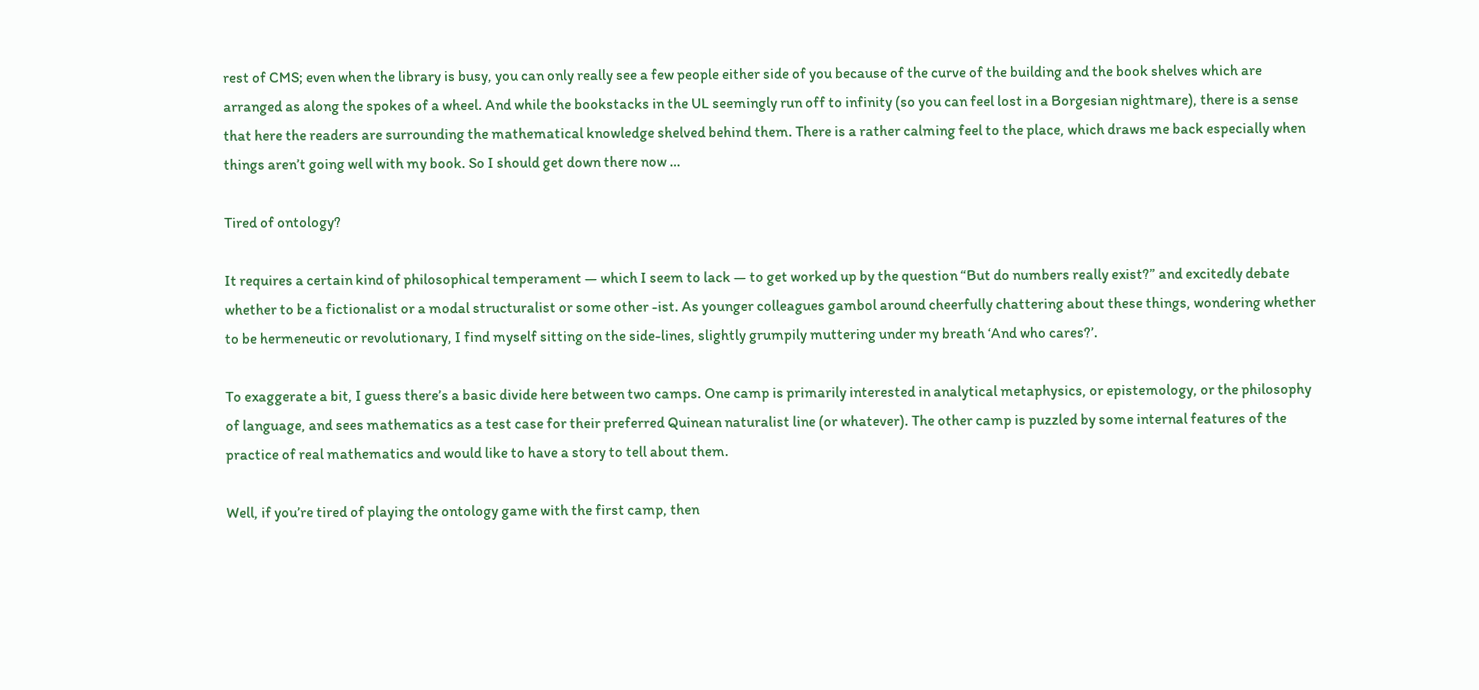rest of CMS; even when the library is busy, you can only really see a few people either side of you because of the curve of the building and the book shelves which are arranged as along the spokes of a wheel. And while the bookstacks in the UL seemingly run off to infinity (so you can feel lost in a Borgesian nightmare), there is a sense that here the readers are surrounding the mathematical knowledge shelved behind them. There is a rather calming feel to the place, which draws me back especially when things aren’t going well with my book. So I should get down there now …

Tired of ontology?

It requires a certain kind of philosophical temperament — which I seem to lack — to get worked up by the question “But do numbers really exist?” and excitedly debate whether to be a fictionalist or a modal structuralist or some other -ist. As younger colleagues gambol around cheerfully chattering about these things, wondering whether to be hermeneutic or revolutionary, I find myself sitting on the side-lines, slightly grumpily muttering under my breath ‘And who cares?’.

To exaggerate a bit, I guess there’s a basic divide here between two camps. One camp is primarily interested in analytical metaphysics, or epistemology, or the philosophy of language, and sees mathematics as a test case for their preferred Quinean naturalist line (or whatever). The other camp is puzzled by some internal features of the practice of real mathematics and would like to have a story to tell about them.

Well, if you’re tired of playing the ontology game with the first camp, then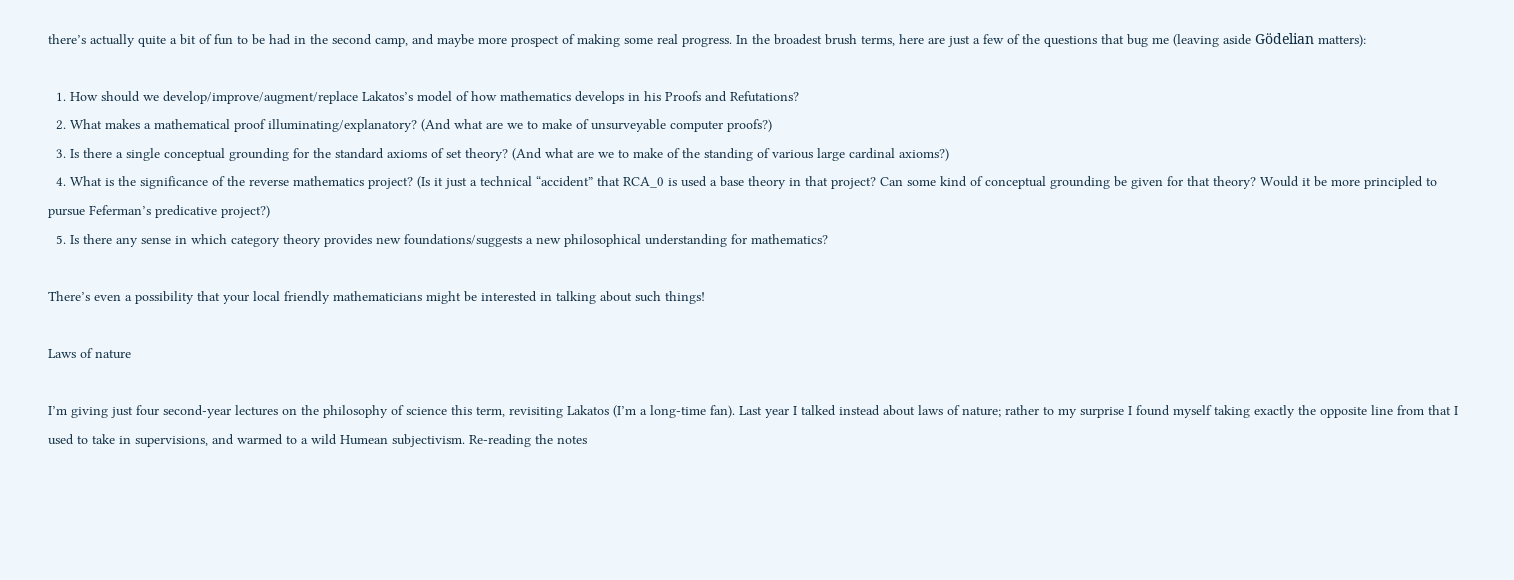there’s actually quite a bit of fun to be had in the second camp, and maybe more prospect of making some real progress. In the broadest brush terms, here are just a few of the questions that bug me (leaving aside Gödelian matters):

  1. How should we develop/improve/augment/replace Lakatos’s model of how mathematics develops in his Proofs and Refutations?
  2. What makes a mathematical proof illuminating/explanatory? (And what are we to make of unsurveyable computer proofs?)
  3. Is there a single conceptual grounding for the standard axioms of set theory? (And what are we to make of the standing of various large cardinal axioms?)
  4. What is the significance of the reverse mathematics project? (Is it just a technical “accident” that RCA_0 is used a base theory in that project? Can some kind of conceptual grounding be given for that theory? Would it be more principled to pursue Feferman’s predicative project?)
  5. Is there any sense in which category theory provides new foundations/suggests a new philosophical understanding for mathematics?

There’s even a possibility that your local friendly mathematicians might be interested in talking about such things!

Laws of nature

I’m giving just four second-year lectures on the philosophy of science this term, revisiting Lakatos (I’m a long-time fan). Last year I talked instead about laws of nature; rather to my surprise I found myself taking exactly the opposite line from that I used to take in supervisions, and warmed to a wild Humean subjectivism. Re-reading the notes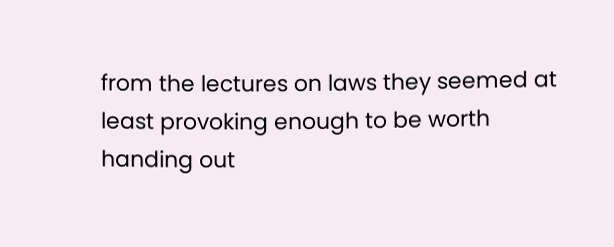from the lectures on laws they seemed at least provoking enough to be worth handing out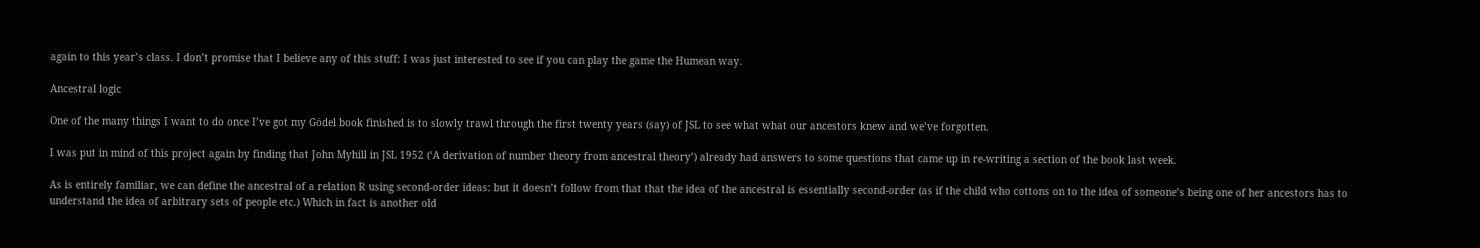again to this year’s class. I don’t promise that I believe any of this stuff: I was just interested to see if you can play the game the Humean way.

Ancestral logic

One of the many things I want to do once I’ve got my Gödel book finished is to slowly trawl through the first twenty years (say) of JSL to see what what our ancestors knew and we’ve forgotten.

I was put in mind of this project again by finding that John Myhill in JSL 1952 (‘A derivation of number theory from ancestral theory’) already had answers to some questions that came up in re-writing a section of the book last week.

As is entirely familiar, we can define the ancestral of a relation R using second-order ideas: but it doesn’t follow from that that the idea of the ancestral is essentially second-order (as if the child who cottons on to the idea of someone’s being one of her ancestors has to understand the idea of arbitrary sets of people etc.) Which in fact is another old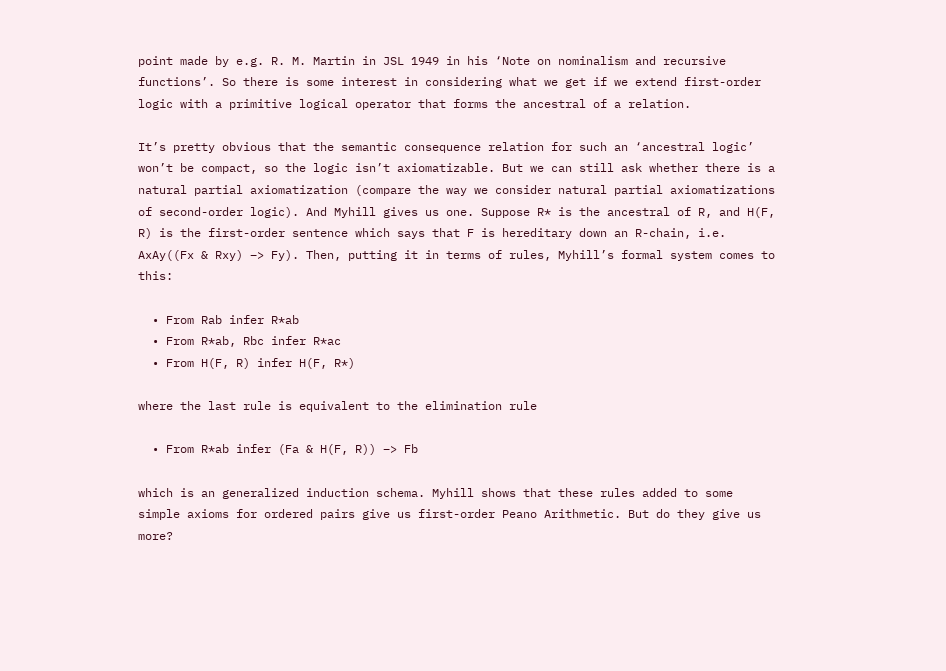point made by e.g. R. M. Martin in JSL 1949 in his ‘Note on nominalism and recursive functions’. So there is some interest in considering what we get if we extend first-order logic with a primitive logical operator that forms the ancestral of a relation.

It’s pretty obvious that the semantic consequence relation for such an ‘ancestral logic’ won’t be compact, so the logic isn’t axiomatizable. But we can still ask whether there is a natural partial axiomatization (compare the way we consider natural partial axiomatizations of second-order logic). And Myhill gives us one. Suppose R* is the ancestral of R, and H(F, R) is the first-order sentence which says that F is hereditary down an R-chain, i.e. AxAy((Fx & Rxy) –> Fy). Then, putting it in terms of rules, Myhill’s formal system comes to this:

  • From Rab infer R*ab
  • From R*ab, Rbc infer R*ac
  • From H(F, R) infer H(F, R*)

where the last rule is equivalent to the elimination rule

  • From R*ab infer (Fa & H(F, R)) –> Fb

which is an generalized induction schema. Myhill shows that these rules added to some simple axioms for ordered pairs give us first-order Peano Arithmetic. But do they give us more?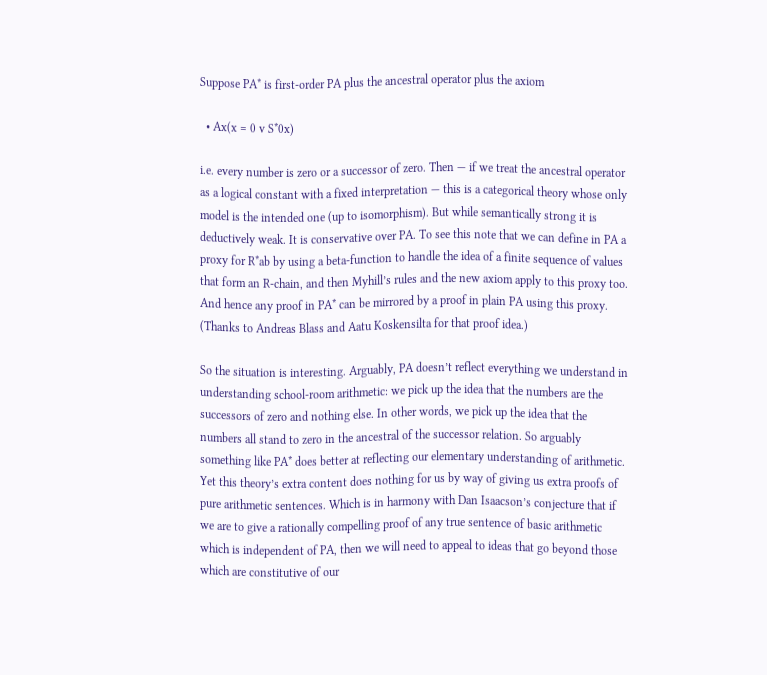Suppose PA* is first-order PA plus the ancestral operator plus the axiom

  • Ax(x = 0 v S*0x)

i.e. every number is zero or a successor of zero. Then — if we treat the ancestral operator as a logical constant with a fixed interpretation — this is a categorical theory whose only model is the intended one (up to isomorphism). But while semantically strong it is deductively weak. It is conservative over PA. To see this note that we can define in PA a proxy for R*ab by using a beta-function to handle the idea of a finite sequence of values that form an R-chain, and then Myhill’s rules and the new axiom apply to this proxy too. And hence any proof in PA* can be mirrored by a proof in plain PA using this proxy. (Thanks to Andreas Blass and Aatu Koskensilta for that proof idea.)

So the situation is interesting. Arguably, PA doesn’t reflect everything we understand in understanding school-room arithmetic: we pick up the idea that the numbers are the successors of zero and nothing else. In other words, we pick up the idea that the numbers all stand to zero in the ancestral of the successor relation. So arguably something like PA* does better at reflecting our elementary understanding of arithmetic. Yet this theory’s extra content does nothing for us by way of giving us extra proofs of pure arithmetic sentences. Which is in harmony with Dan Isaacson’s conjecture that if we are to give a rationally compelling proof of any true sentence of basic arithmetic which is independent of PA, then we will need to appeal to ideas that go beyond those which are constitutive of our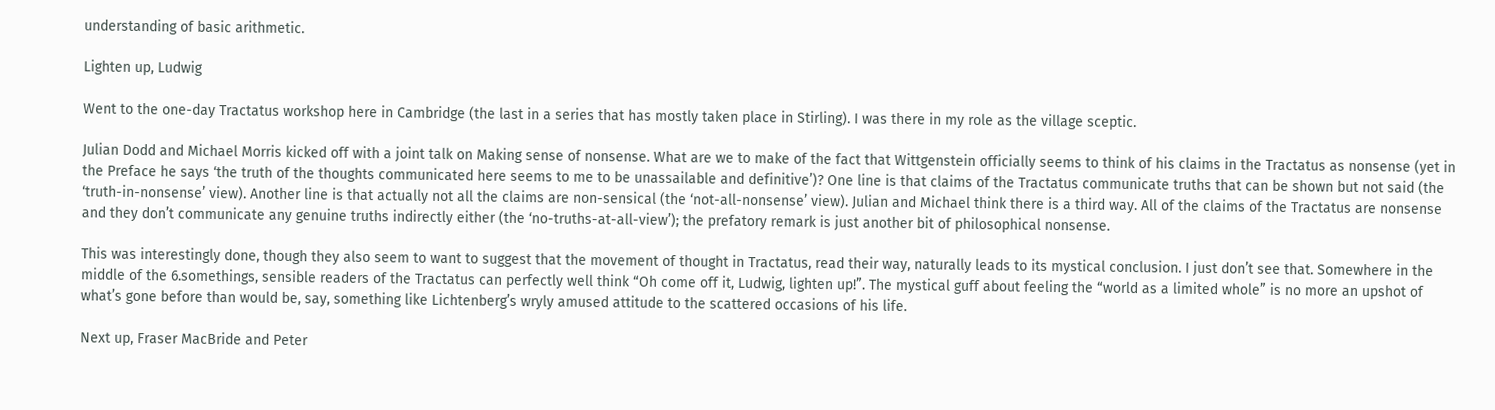understanding of basic arithmetic.

Lighten up, Ludwig

Went to the one-day Tractatus workshop here in Cambridge (the last in a series that has mostly taken place in Stirling). I was there in my role as the village sceptic.

Julian Dodd and Michael Morris kicked off with a joint talk on Making sense of nonsense. What are we to make of the fact that Wittgenstein officially seems to think of his claims in the Tractatus as nonsense (yet in the Preface he says ‘the truth of the thoughts communicated here seems to me to be unassailable and definitive’)? One line is that claims of the Tractatus communicate truths that can be shown but not said (the ‘truth-in-nonsense’ view). Another line is that actually not all the claims are non-sensical (the ‘not-all-nonsense’ view). Julian and Michael think there is a third way. All of the claims of the Tractatus are nonsense and they don’t communicate any genuine truths indirectly either (the ‘no-truths-at-all-view’); the prefatory remark is just another bit of philosophical nonsense.

This was interestingly done, though they also seem to want to suggest that the movement of thought in Tractatus, read their way, naturally leads to its mystical conclusion. I just don’t see that. Somewhere in the middle of the 6.somethings, sensible readers of the Tractatus can perfectly well think “Oh come off it, Ludwig, lighten up!”. The mystical guff about feeling the “world as a limited whole” is no more an upshot of what’s gone before than would be, say, something like Lichtenberg’s wryly amused attitude to the scattered occasions of his life.

Next up, Fraser MacBride and Peter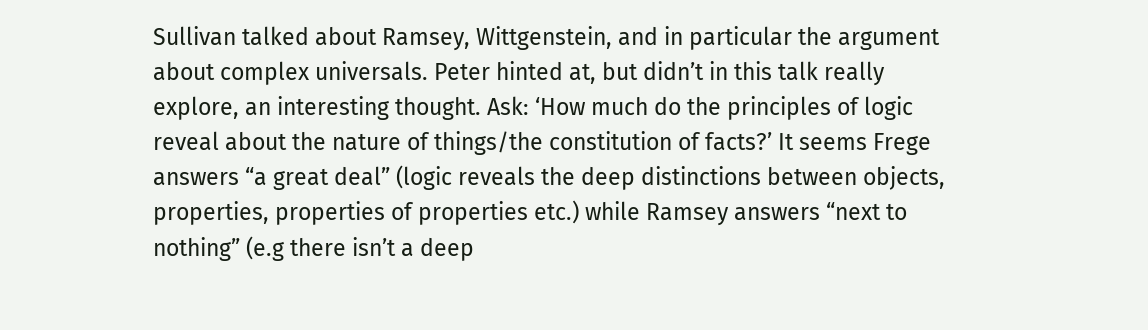Sullivan talked about Ramsey, Wittgenstein, and in particular the argument about complex universals. Peter hinted at, but didn’t in this talk really explore, an interesting thought. Ask: ‘How much do the principles of logic reveal about the nature of things/the constitution of facts?’ It seems Frege answers “a great deal” (logic reveals the deep distinctions between objects, properties, properties of properties etc.) while Ramsey answers “next to nothing” (e.g there isn’t a deep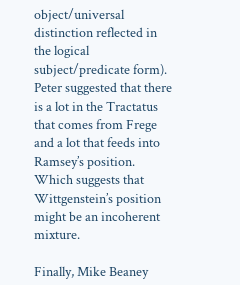object/universal distinction reflected in the logical subject/predicate form). Peter suggested that there is a lot in the Tractatus that comes from Frege and a lot that feeds into Ramsey’s position. Which suggests that Wittgenstein’s position might be an incoherent mixture.

Finally, Mike Beaney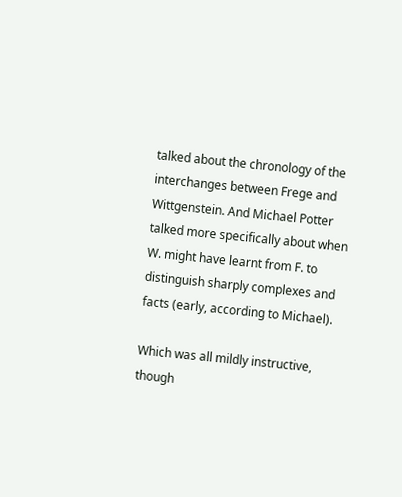talked about the chronology of the interchanges between Frege and Wittgenstein. And Michael Potter talked more specifically about when W. might have learnt from F. to distinguish sharply complexes and facts (early, according to Michael).

Which was all mildly instructive, though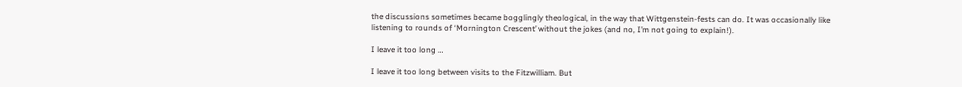the discussions sometimes became bogglingly theological, in the way that Wittgenstein-fests can do. It was occasionally like listening to rounds of ‘Mornington Crescent’ without the jokes (and no, I’m not going to explain!).

I leave it too long …

I leave it too long between visits to the Fitzwilliam. But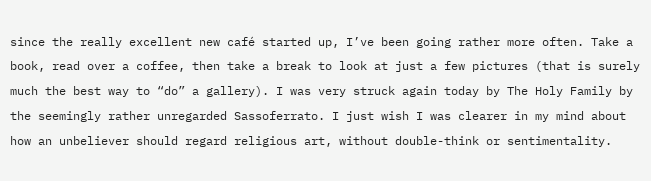since the really excellent new café started up, I’ve been going rather more often. Take a book, read over a coffee, then take a break to look at just a few pictures (that is surely much the best way to “do” a gallery). I was very struck again today by The Holy Family by the seemingly rather unregarded Sassoferrato. I just wish I was clearer in my mind about how an unbeliever should regard religious art, without double-think or sentimentality.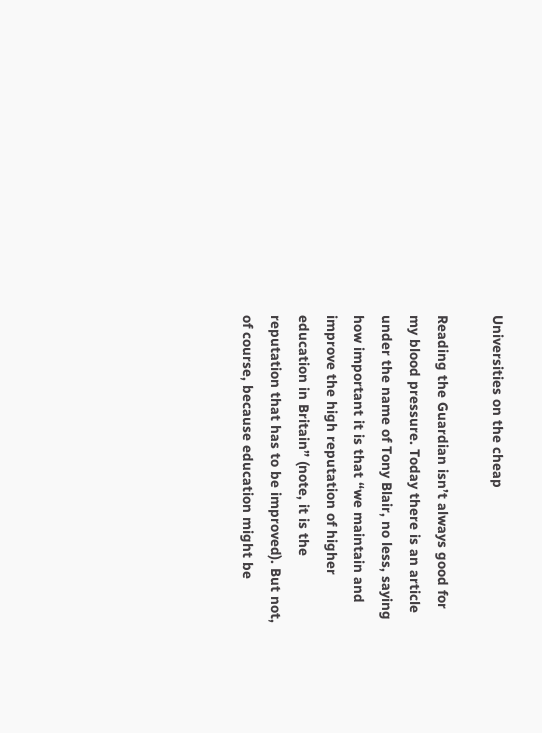Universities on the cheap

Reading the Guardian isn’t always good for my blood pressure. Today there is an article under the name of Tony Blair, no less, saying how important it is that “we maintain and improve the high reputation of higher education in Britain” (note, it is the reputation that has to be improved). But not, of course, because education might be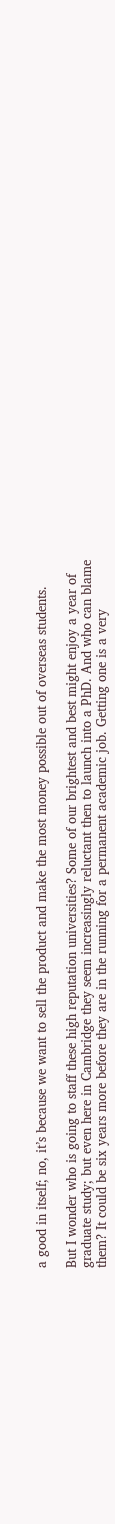a good in itself; no, it’s because we want to sell the product and make the most money possible out of overseas students.

But I wonder who is going to staff these high reputation universities? Some of our brightest and best might enjoy a year of graduate study; but even here in Cambridge they seem increasingly reluctant then to launch into a PhD. And who can blame them? It could be six years more before they are in the running for a permanent academic job. Getting one is a very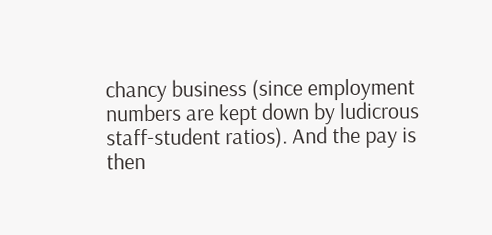chancy business (since employment numbers are kept down by ludicrous staff-student ratios). And the pay is then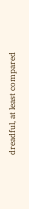dreadful, at least compared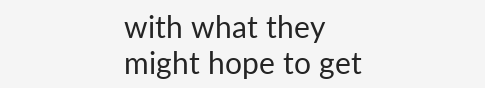with what they might hope to get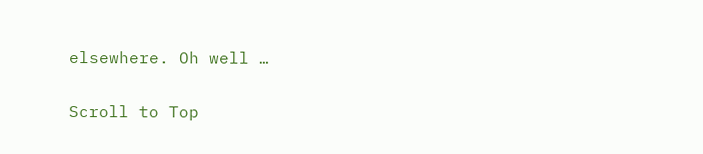elsewhere. Oh well …

Scroll to Top